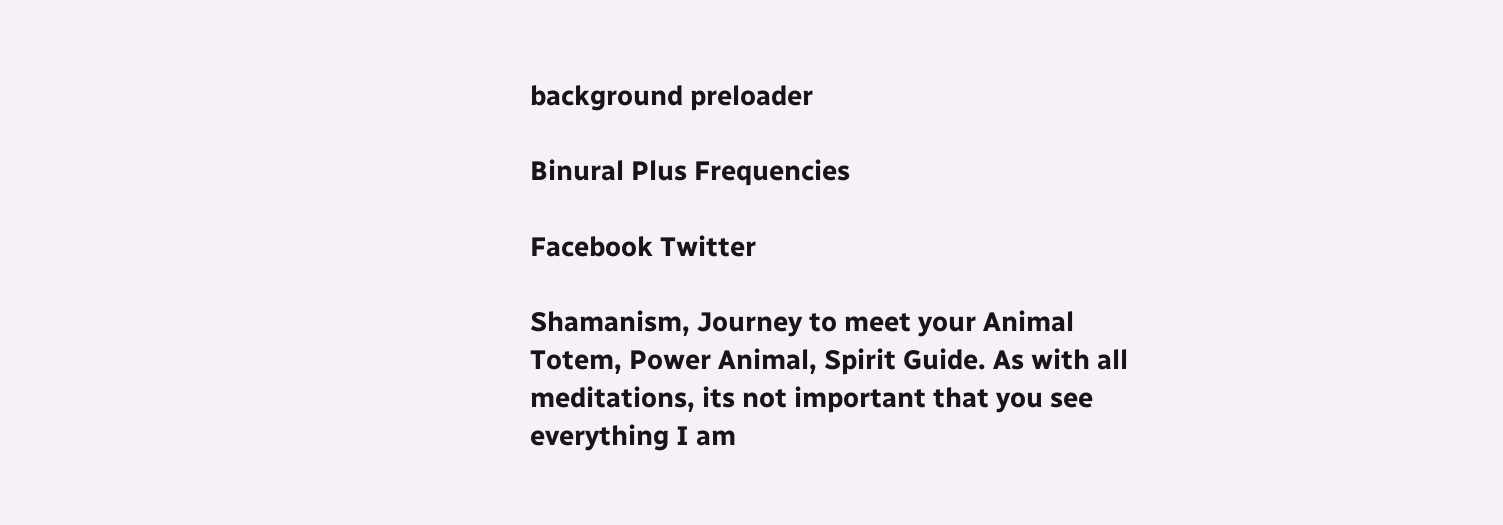background preloader

Binural Plus Frequencies

Facebook Twitter

Shamanism, Journey to meet your Animal Totem, Power Animal, Spirit Guide. As with all meditations, its not important that you see everything I am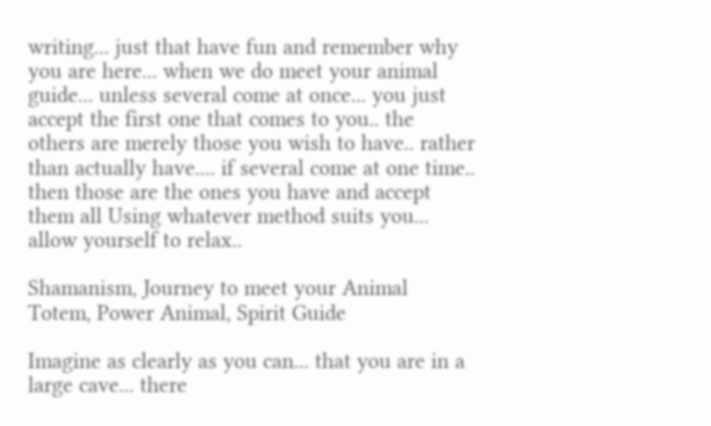writing... just that have fun and remember why you are here... when we do meet your animal guide... unless several come at once... you just accept the first one that comes to you.. the others are merely those you wish to have.. rather than actually have.... if several come at one time.. then those are the ones you have and accept them all Using whatever method suits you... allow yourself to relax..

Shamanism, Journey to meet your Animal Totem, Power Animal, Spirit Guide

Imagine as clearly as you can... that you are in a large cave... there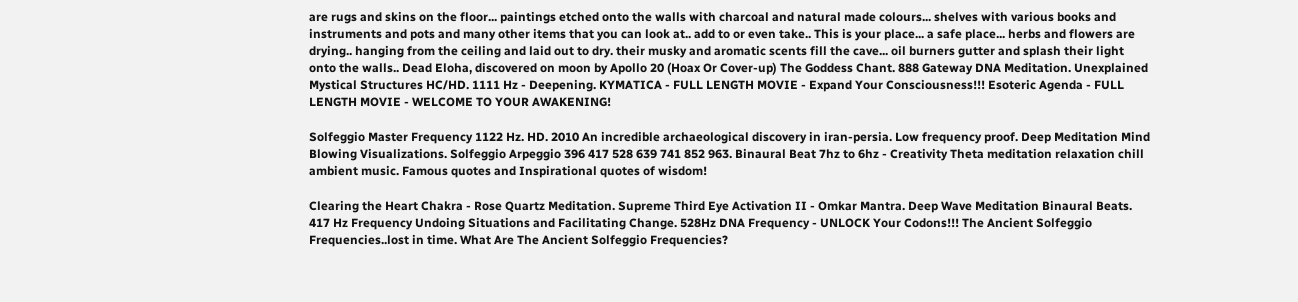are rugs and skins on the floor... paintings etched onto the walls with charcoal and natural made colours... shelves with various books and instruments and pots and many other items that you can look at.. add to or even take.. This is your place... a safe place... herbs and flowers are drying.. hanging from the ceiling and laid out to dry. their musky and aromatic scents fill the cave... oil burners gutter and splash their light onto the walls.. Dead Eloha, discovered on moon by Apollo 20 (Hoax Or Cover-up) The Goddess Chant. 888 Gateway DNA Meditation. Unexplained Mystical Structures HC/HD. 1111 Hz - Deepening. KYMATICA - FULL LENGTH MOVIE - Expand Your Consciousness!!! Esoteric Agenda - FULL LENGTH MOVIE - WELCOME TO YOUR AWAKENING!

Solfeggio Master Frequency 1122 Hz. HD. 2010 An incredible archaeological discovery in iran-persia. Low frequency proof. Deep Meditation Mind Blowing Visualizations. Solfeggio Arpeggio 396 417 528 639 741 852 963. Binaural Beat 7hz to 6hz - Creativity Theta meditation relaxation chill ambient music. Famous quotes and Inspirational quotes of wisdom!

Clearing the Heart Chakra - Rose Quartz Meditation. Supreme Third Eye Activation II - Omkar Mantra. Deep Wave Meditation Binaural Beats. 417 Hz Frequency Undoing Situations and Facilitating Change. 528Hz DNA Frequency - UNLOCK Your Codons!!! The Ancient Solfeggio Frequencies..lost in time. What Are The Ancient Solfeggio Frequencies?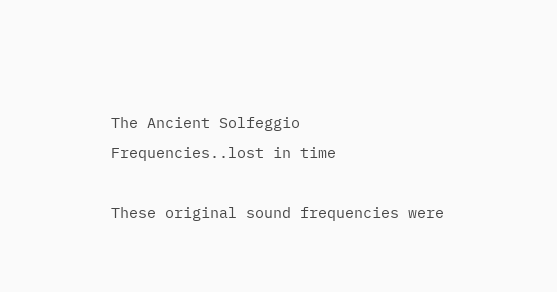The Ancient Solfeggio Frequencies..lost in time

These original sound frequencies were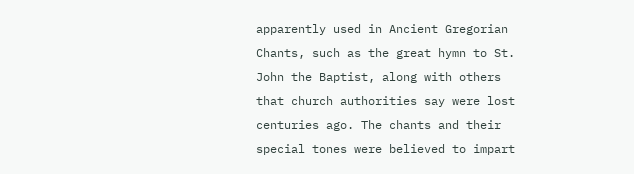apparently used in Ancient Gregorian Chants, such as the great hymn to St. John the Baptist, along with others that church authorities say were lost centuries ago. The chants and their special tones were believed to impart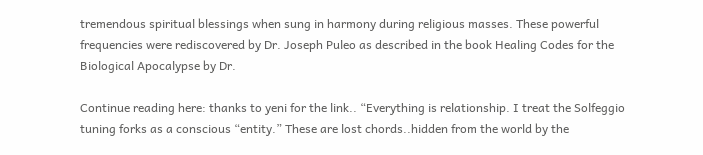tremendous spiritual blessings when sung in harmony during religious masses. These powerful frequencies were rediscovered by Dr. Joseph Puleo as described in the book Healing Codes for the Biological Apocalypse by Dr.

Continue reading here: thanks to yeni for the link.. “Everything is relationship. I treat the Solfeggio tuning forks as a conscious “entity.” These are lost chords..hidden from the world by the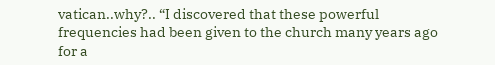vatican..why?.. “I discovered that these powerful frequencies had been given to the church many years ago for a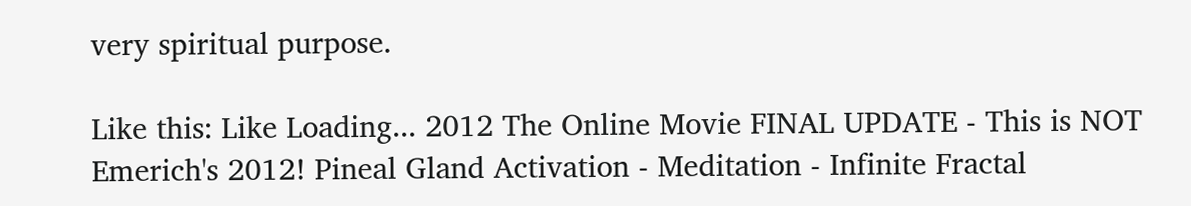very spiritual purpose.

Like this: Like Loading... 2012 The Online Movie FINAL UPDATE - This is NOT Emerich's 2012! Pineal Gland Activation - Meditation - Infinite Fractal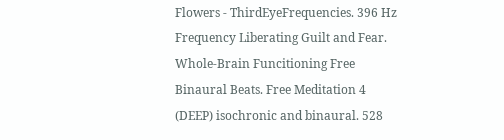Flowers - ThirdEyeFrequencies. 396 Hz Frequency Liberating Guilt and Fear. Whole-Brain Funcitioning Free Binaural Beats. Free Meditation 4 (DEEP) isochronic and binaural. 528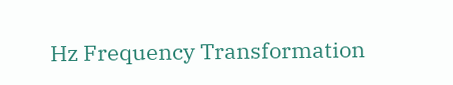Hz Frequency Transformation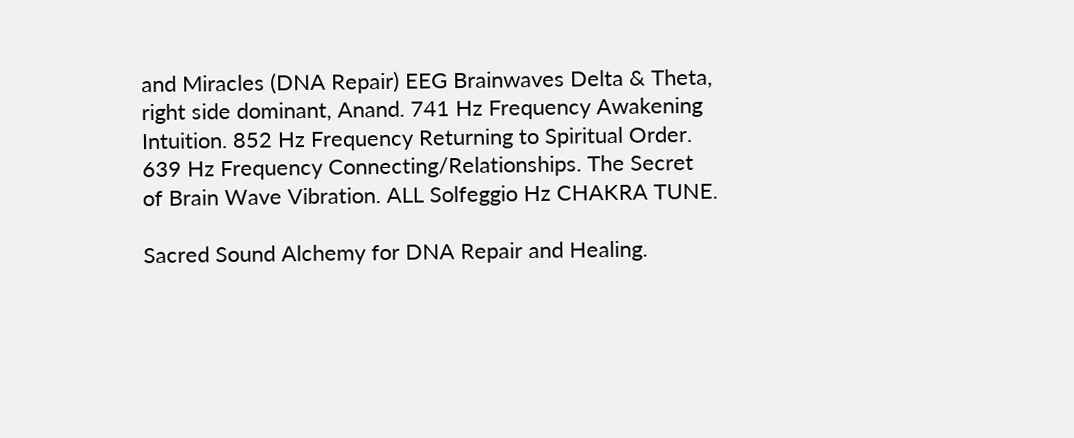and Miracles (DNA Repair) EEG Brainwaves Delta & Theta, right side dominant, Anand. 741 Hz Frequency Awakening Intuition. 852 Hz Frequency Returning to Spiritual Order. 639 Hz Frequency Connecting/Relationships. The Secret of Brain Wave Vibration. ALL Solfeggio Hz CHAKRA TUNE.

Sacred Sound Alchemy for DNA Repair and Healing.